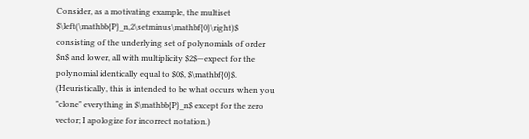Consider, as a motivating example, the multiset $\left(\mathbb{P}_n,2\setminus\mathbf{0}\right)$ consisting of the underlying set of polynomials of order $n$ and lower, all with multiplicity $2$—expect for the polynomial identically equal to $0$, $\mathbf{0}$. (Heuristically, this is intended to be what occurs when you "clone" everything in $\mathbb{P}_n$ except for the zero vector; I apologize for incorrect notation.)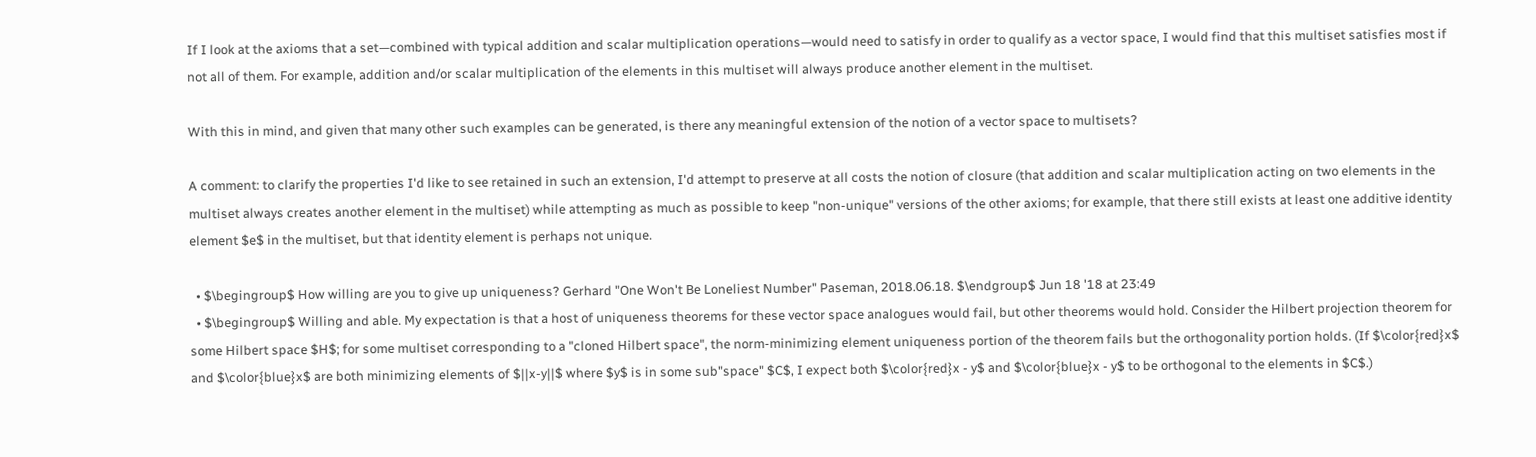If I look at the axioms that a set—combined with typical addition and scalar multiplication operations—would need to satisfy in order to qualify as a vector space, I would find that this multiset satisfies most if not all of them. For example, addition and/or scalar multiplication of the elements in this multiset will always produce another element in the multiset.

With this in mind, and given that many other such examples can be generated, is there any meaningful extension of the notion of a vector space to multisets?

A comment: to clarify the properties I'd like to see retained in such an extension, I'd attempt to preserve at all costs the notion of closure (that addition and scalar multiplication acting on two elements in the multiset always creates another element in the multiset) while attempting as much as possible to keep "non-unique" versions of the other axioms; for example, that there still exists at least one additive identity element $e$ in the multiset, but that identity element is perhaps not unique.

  • $\begingroup$ How willing are you to give up uniqueness? Gerhard "One Won't Be Loneliest Number" Paseman, 2018.06.18. $\endgroup$ Jun 18 '18 at 23:49
  • $\begingroup$ Willing and able. My expectation is that a host of uniqueness theorems for these vector space analogues would fail, but other theorems would hold. Consider the Hilbert projection theorem for some Hilbert space $H$; for some multiset corresponding to a "cloned Hilbert space", the norm-minimizing element uniqueness portion of the theorem fails but the orthogonality portion holds. (If $\color{red}x$ and $\color{blue}x$ are both minimizing elements of $||x-y||$ where $y$ is in some sub"space" $C$, I expect both $\color{red}x - y$ and $\color{blue}x - y$ to be orthogonal to the elements in $C$.)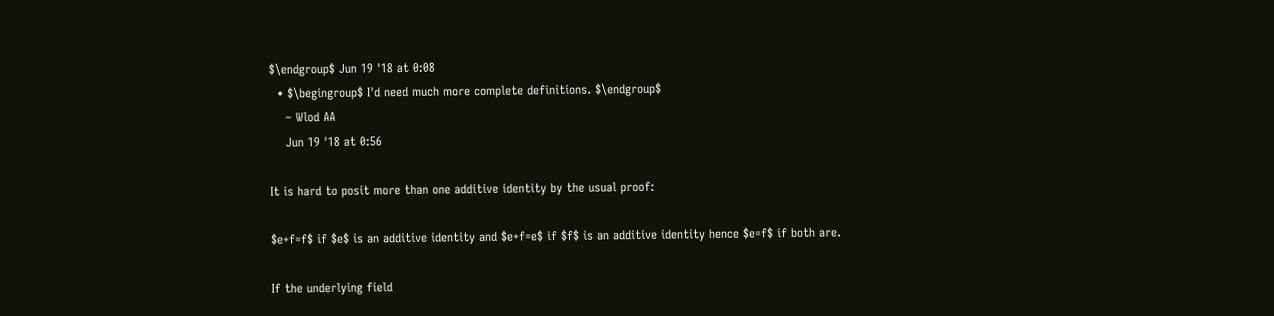$\endgroup$ Jun 19 '18 at 0:08
  • $\begingroup$ I'd need much more complete definitions. $\endgroup$
    – Wlod AA
    Jun 19 '18 at 0:56

It is hard to posit more than one additive identity by the usual proof:

$e+f=f$ if $e$ is an additive identity and $e+f=e$ if $f$ is an additive identity hence $e=f$ if both are.

If the underlying field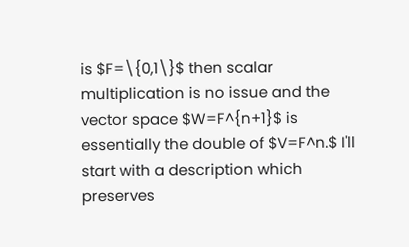is $F=\{0,1\}$ then scalar multiplication is no issue and the vector space $W=F^{n+1}$ is essentially the double of $V=F^n.$ I'll start with a description which preserves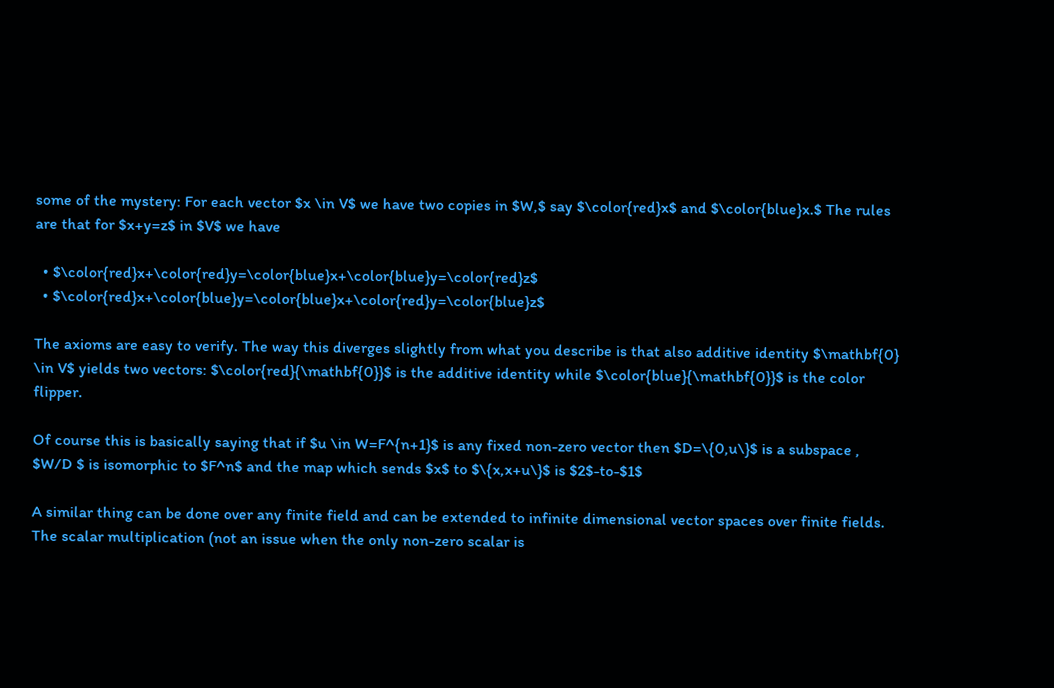some of the mystery: For each vector $x \in V$ we have two copies in $W,$ say $\color{red}x$ and $\color{blue}x.$ The rules are that for $x+y=z$ in $V$ we have

  • $\color{red}x+\color{red}y=\color{blue}x+\color{blue}y=\color{red}z$
  • $\color{red}x+\color{blue}y=\color{blue}x+\color{red}y=\color{blue}z$

The axioms are easy to verify. The way this diverges slightly from what you describe is that also additive identity $\mathbf{0} \in V$ yields two vectors: $\color{red}{\mathbf{0}}$ is the additive identity while $\color{blue}{\mathbf{0}}$ is the color flipper.

Of course this is basically saying that if $u \in W=F^{n+1}$ is any fixed non-zero vector then $D=\{0,u\}$ is a subspace , $W/D $ is isomorphic to $F^n$ and the map which sends $x$ to $\{x,x+u\}$ is $2$-to-$1$

A similar thing can be done over any finite field and can be extended to infinite dimensional vector spaces over finite fields. The scalar multiplication (not an issue when the only non-zero scalar is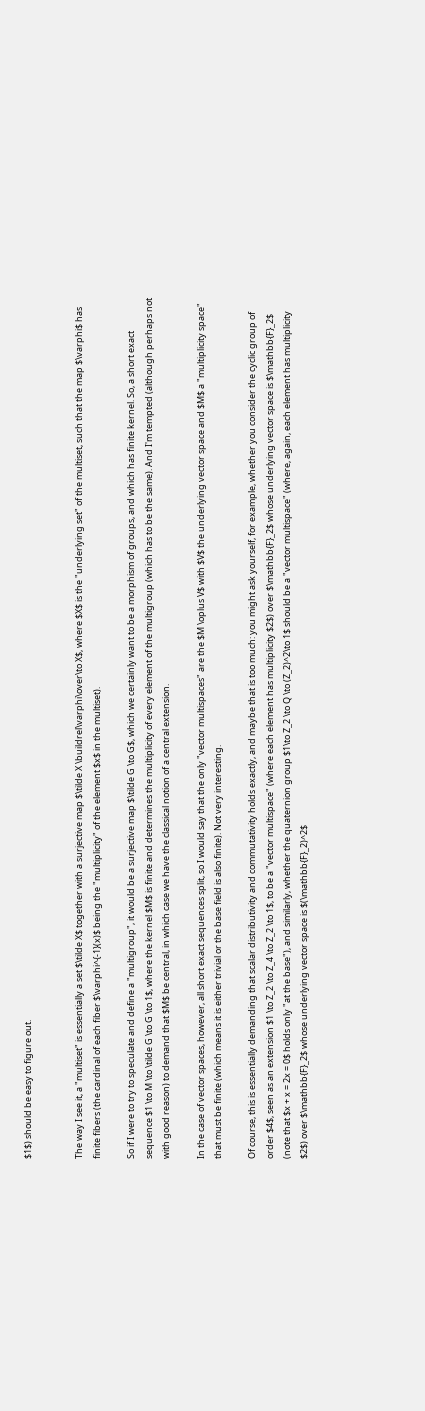$1$) should be easy to figure out.


The way I see it, a "multiset" is essentially a set $\tilde X$ together with a surjective map $\tilde X \buildrel\varphi\over\to X$, where $X$ is the "underlying set" of the multiset, such that the map $\varphi$ has finite fibers (the cardinal of each fiber $\varphi^{-1}(x)$ being the "multiplicity" of the element $x$ in the multiset).

So if I were to try to speculate and define a "multigroup", it would be a surjective map $\tilde G \to G$, which we certainly want to be a morphism of groups, and which has finite kernel. So, a short exact sequence $1 \to M \to \tilde G \to G \to 1$, where the kernel $M$ is finite and determines the multiplicity of every element of the multigroup (which has to be the same). And I'm tempted (although perhaps not with good reason) to demand that $M$ be central, in which case we have the classical notion of a central extension.

In the case of vector spaces, however, all short exact sequences split, so I would say that the only "vector multispaces" are the $M \oplus V$ with $V$ the underlying vector space and $M$ a "multiplicity space" that must be finite (which means it is either trivial or the base field is also finite). Not very interesting.

Of course, this is essentially demanding that scalar distributivity and commutativity holds exactly, and maybe that is too much: you might ask yourself, for example, whether you consider the cyclic group of order $4$, seen as an extension $1 \to Z_2 \to Z_4 \to Z_2 \to 1$, to be a "vector multispace" (where each element has multiplicity $2$) over $\mathbb{F}_2$ whose underlying vector space is $\mathbb{F}_2$ (note that $x + x = 2x = 0$ holds only "at the base"), and similarly, whether the quaternion group $1\to Z_2 \to Q \to (Z_2)^2\to 1$ should be a "vector multispace" (where, again, each element has multiplicity $2$) over $\mathbb{F}_2$ whose underlying vector space is $(\mathbb{F}_2)^2$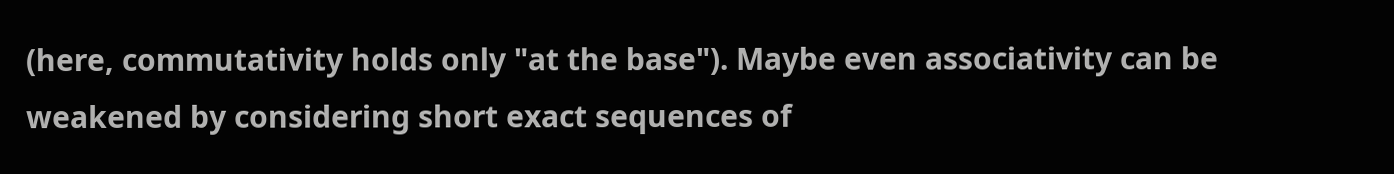(here, commutativity holds only "at the base"). Maybe even associativity can be weakened by considering short exact sequences of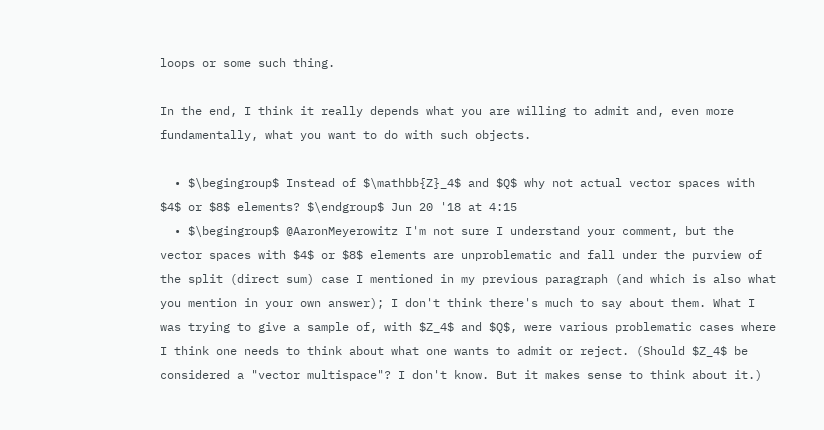loops or some such thing.

In the end, I think it really depends what you are willing to admit and, even more fundamentally, what you want to do with such objects.

  • $\begingroup$ Instead of $\mathbb{Z}_4$ and $Q$ why not actual vector spaces with $4$ or $8$ elements? $\endgroup$ Jun 20 '18 at 4:15
  • $\begingroup$ @AaronMeyerowitz I'm not sure I understand your comment, but the vector spaces with $4$ or $8$ elements are unproblematic and fall under the purview of the split (direct sum) case I mentioned in my previous paragraph (and which is also what you mention in your own answer); I don't think there's much to say about them. What I was trying to give a sample of, with $Z_4$ and $Q$, were various problematic cases where I think one needs to think about what one wants to admit or reject. (Should $Z_4$ be considered a "vector multispace"? I don't know. But it makes sense to think about it.)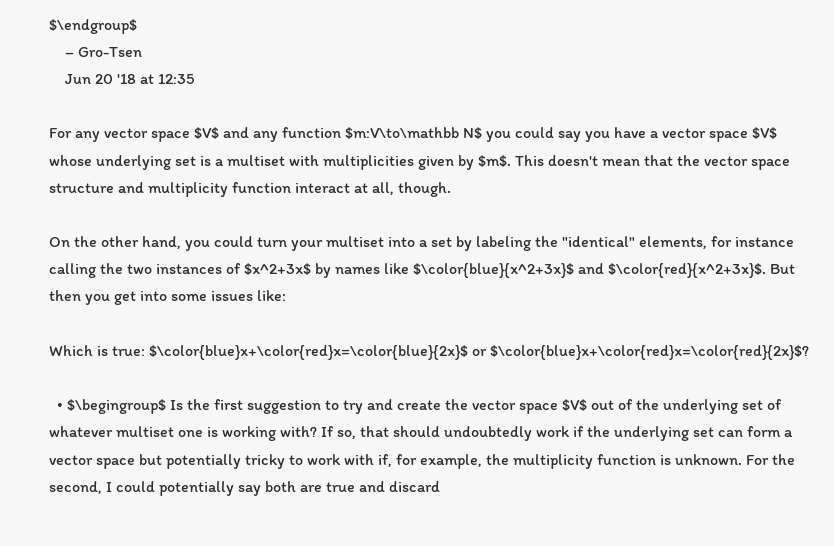$\endgroup$
    – Gro-Tsen
    Jun 20 '18 at 12:35

For any vector space $V$ and any function $m:V\to\mathbb N$ you could say you have a vector space $V$ whose underlying set is a multiset with multiplicities given by $m$. This doesn't mean that the vector space structure and multiplicity function interact at all, though.

On the other hand, you could turn your multiset into a set by labeling the "identical" elements, for instance calling the two instances of $x^2+3x$ by names like $\color{blue}{x^2+3x}$ and $\color{red}{x^2+3x}$. But then you get into some issues like:

Which is true: $\color{blue}x+\color{red}x=\color{blue}{2x}$ or $\color{blue}x+\color{red}x=\color{red}{2x}$?

  • $\begingroup$ Is the first suggestion to try and create the vector space $V$ out of the underlying set of whatever multiset one is working with? If so, that should undoubtedly work if the underlying set can form a vector space but potentially tricky to work with if, for example, the multiplicity function is unknown. For the second, I could potentially say both are true and discard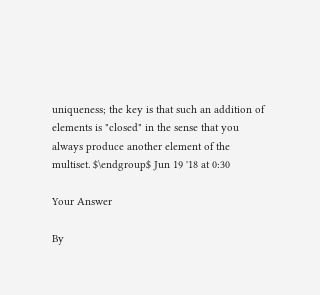uniqueness; the key is that such an addition of elements is "closed" in the sense that you always produce another element of the multiset. $\endgroup$ Jun 19 '18 at 0:30

Your Answer

By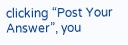clicking “Post Your Answer”, you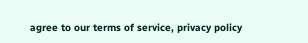agree to our terms of service, privacy policy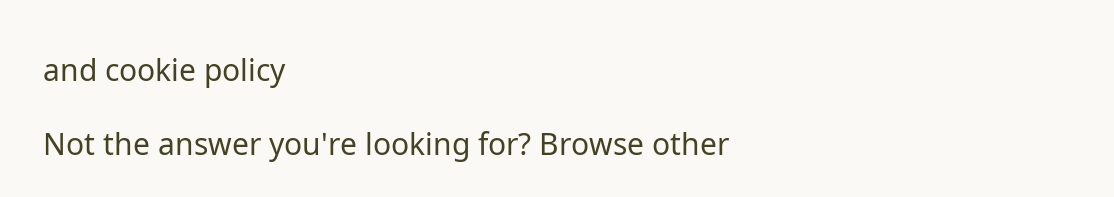and cookie policy

Not the answer you're looking for? Browse other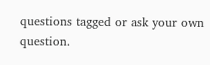questions tagged or ask your own question.